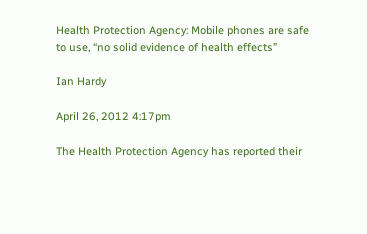Health Protection Agency: Mobile phones are safe to use, “no solid evidence of health effects”

Ian Hardy

April 26, 2012 4:17pm

The Health Protection Agency has reported their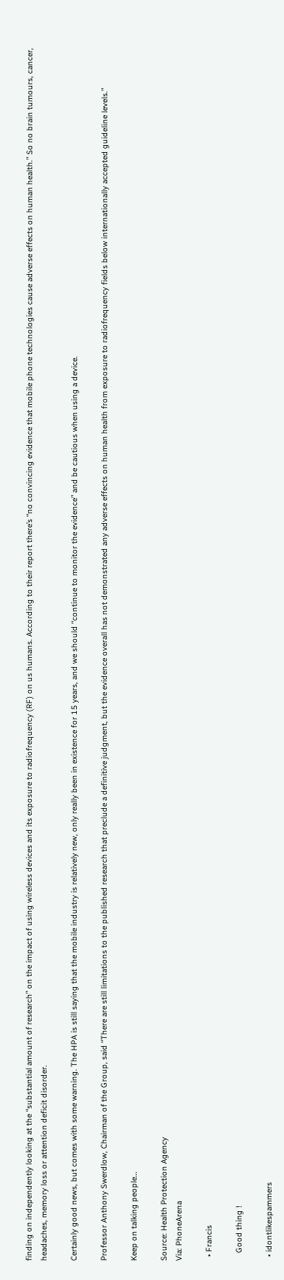finding on independently looking at the “substantial amount of research” on the impact of using wireless devices and its exposure to radiofrequency (RF) on us humans. According to their report there’s “no convincing evidence that mobile phone technologies cause adverse effects on human health.” So no brain tumours, cancer, headaches, memory loss or attention deficit disorder.

Certainly good news, but comes with some warning. The HPA is still saying that the mobile industry is relatively new, only really been in existence for 15 years, and we should “continue to monitor the evidence” and be cautious when using a device.

Professor Anthony Swerdlow, Chairman of the Group, said “There are still limitations to the published research that preclude a definitive judgment, but the evidence overall has not demonstrated any adverse effects on human health from exposure to radiofrequency fields below internationally accepted guideline levels.”

Keep on talking people…

Source: Health Protection Agency
Via: PhoneArena

  • Francis

    Good thing !

  • idontlikespammers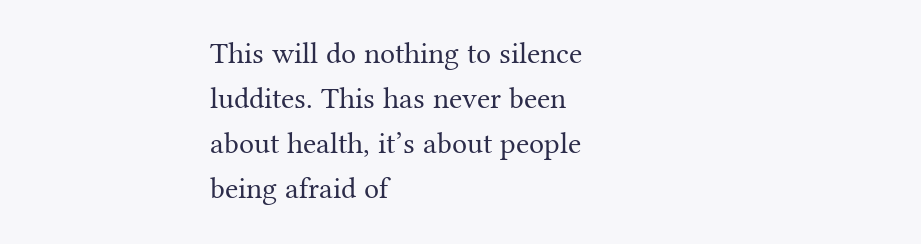This will do nothing to silence luddites. This has never been about health, it’s about people being afraid of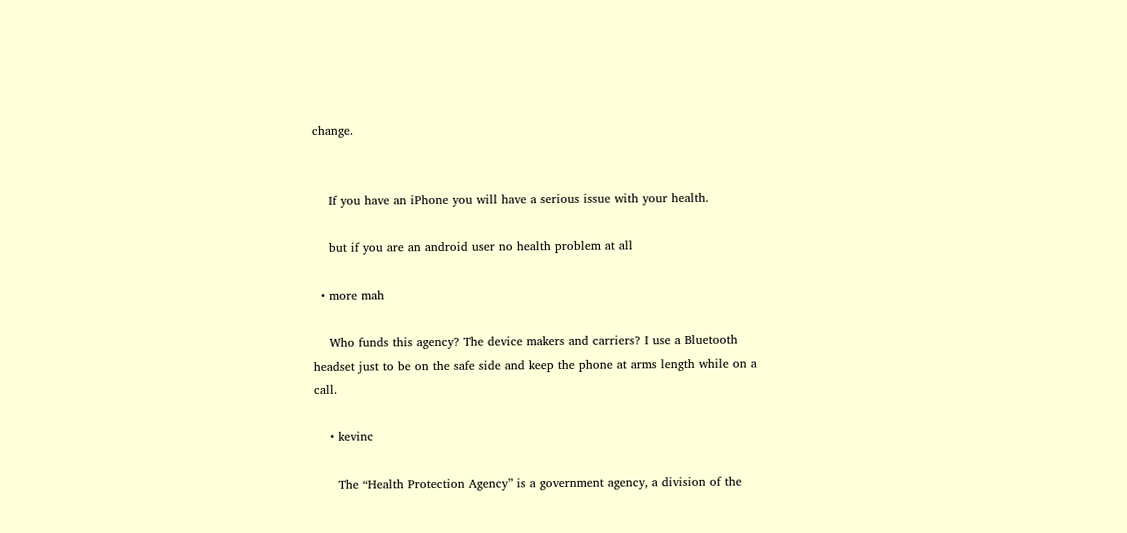change.


    If you have an iPhone you will have a serious issue with your health.

    but if you are an android user no health problem at all

  • more mah

    Who funds this agency? The device makers and carriers? I use a Bluetooth headset just to be on the safe side and keep the phone at arms length while on a call.

    • kevinc

      The “Health Protection Agency” is a government agency, a division of the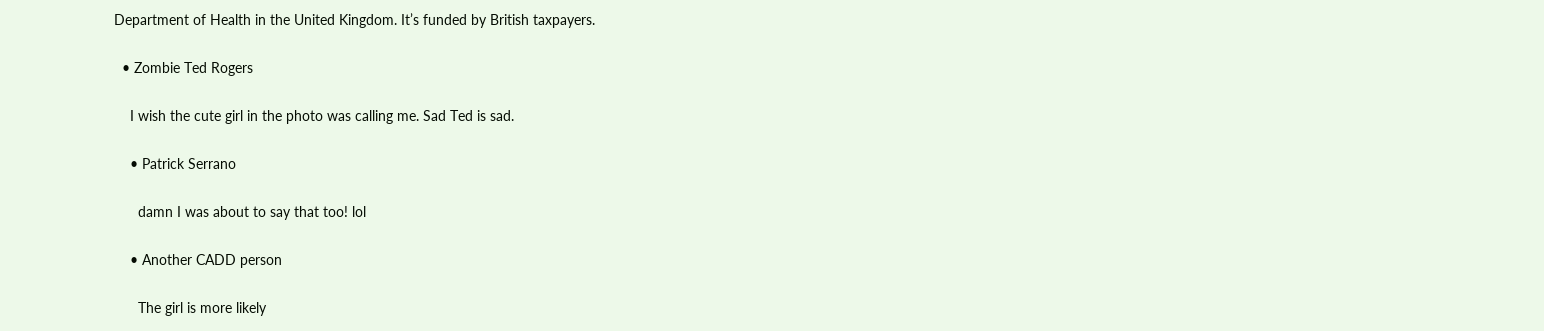Department of Health in the United Kingdom. It’s funded by British taxpayers.

  • Zombie Ted Rogers

    I wish the cute girl in the photo was calling me. Sad Ted is sad.

    • Patrick Serrano

      damn I was about to say that too! lol

    • Another CADD person

      The girl is more likely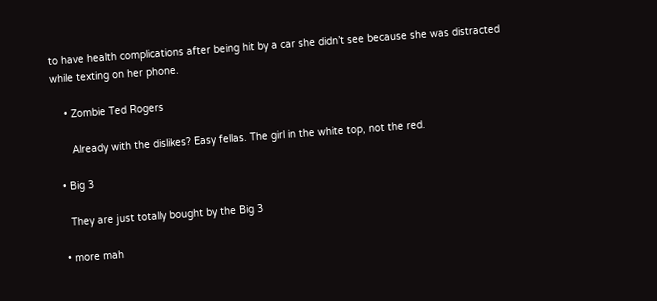to have health complications after being hit by a car she didn’t see because she was distracted while texting on her phone.

    • Zombie Ted Rogers

      Already with the dislikes? Easy fellas. The girl in the white top, not the red.

  • Big 3

    They are just totally bought by the Big 3

  • more mah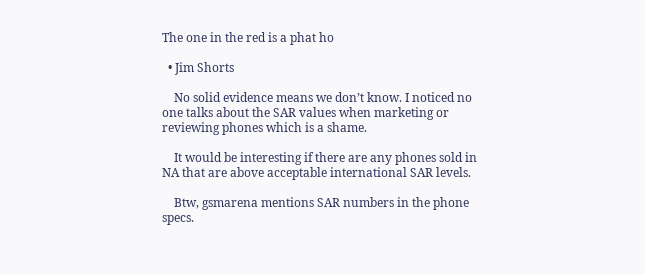The one in the red is a phat ho

  • Jim Shorts

    No solid evidence means we don’t know. I noticed no one talks about the SAR values when marketing or reviewing phones which is a shame.

    It would be interesting if there are any phones sold in NA that are above acceptable international SAR levels.

    Btw, gsmarena mentions SAR numbers in the phone specs.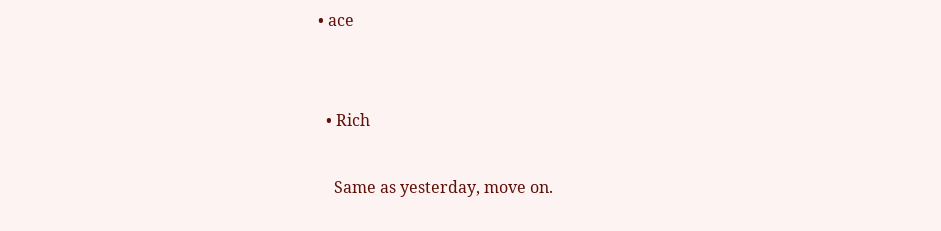• ace


  • Rich

    Same as yesterday, move on.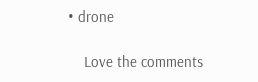• drone

    Love the comments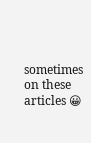sometimes on these articles 😀